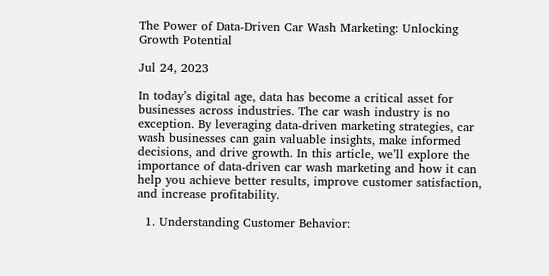The Power of Data-Driven Car Wash Marketing: Unlocking Growth Potential

Jul 24, 2023

In today’s digital age, data has become a critical asset for businesses across industries. The car wash industry is no exception. By leveraging data-driven marketing strategies, car wash businesses can gain valuable insights, make informed decisions, and drive growth. In this article, we’ll explore the importance of data-driven car wash marketing and how it can help you achieve better results, improve customer satisfaction, and increase profitability.

  1. Understanding Customer Behavior: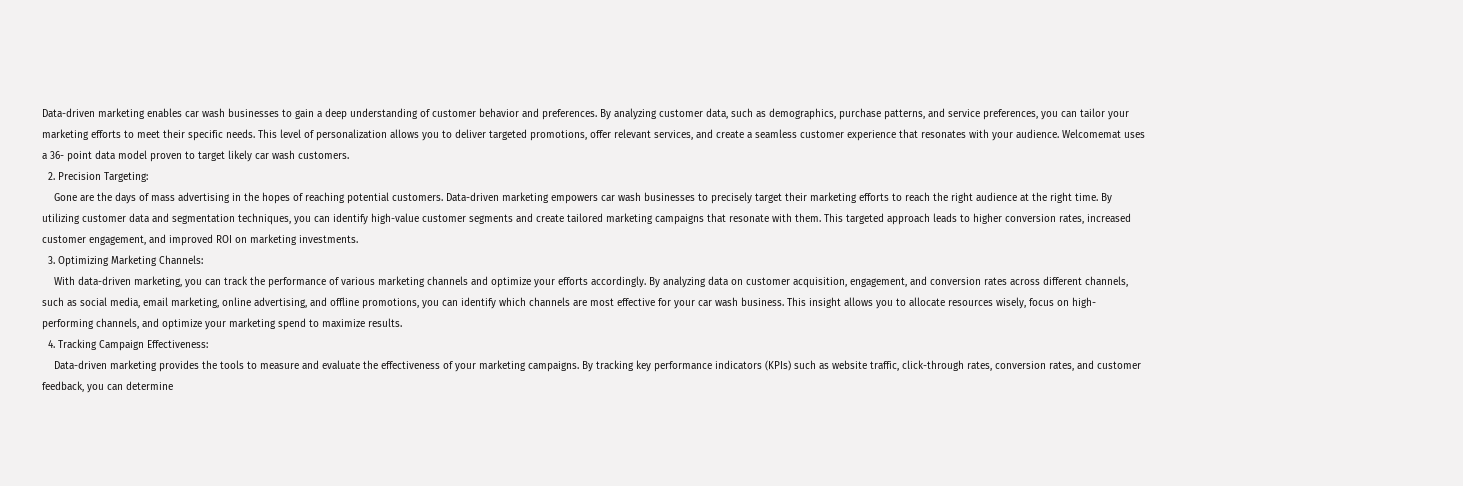Data-driven marketing enables car wash businesses to gain a deep understanding of customer behavior and preferences. By analyzing customer data, such as demographics, purchase patterns, and service preferences, you can tailor your marketing efforts to meet their specific needs. This level of personalization allows you to deliver targeted promotions, offer relevant services, and create a seamless customer experience that resonates with your audience. Welcomemat uses a 36- point data model proven to target likely car wash customers.
  2. Precision Targeting:
    Gone are the days of mass advertising in the hopes of reaching potential customers. Data-driven marketing empowers car wash businesses to precisely target their marketing efforts to reach the right audience at the right time. By utilizing customer data and segmentation techniques, you can identify high-value customer segments and create tailored marketing campaigns that resonate with them. This targeted approach leads to higher conversion rates, increased customer engagement, and improved ROI on marketing investments.
  3. Optimizing Marketing Channels:
    With data-driven marketing, you can track the performance of various marketing channels and optimize your efforts accordingly. By analyzing data on customer acquisition, engagement, and conversion rates across different channels, such as social media, email marketing, online advertising, and offline promotions, you can identify which channels are most effective for your car wash business. This insight allows you to allocate resources wisely, focus on high-performing channels, and optimize your marketing spend to maximize results.
  4. Tracking Campaign Effectiveness:
    Data-driven marketing provides the tools to measure and evaluate the effectiveness of your marketing campaigns. By tracking key performance indicators (KPIs) such as website traffic, click-through rates, conversion rates, and customer feedback, you can determine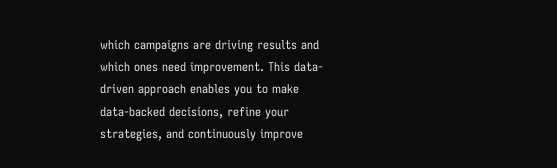which campaigns are driving results and which ones need improvement. This data-driven approach enables you to make data-backed decisions, refine your strategies, and continuously improve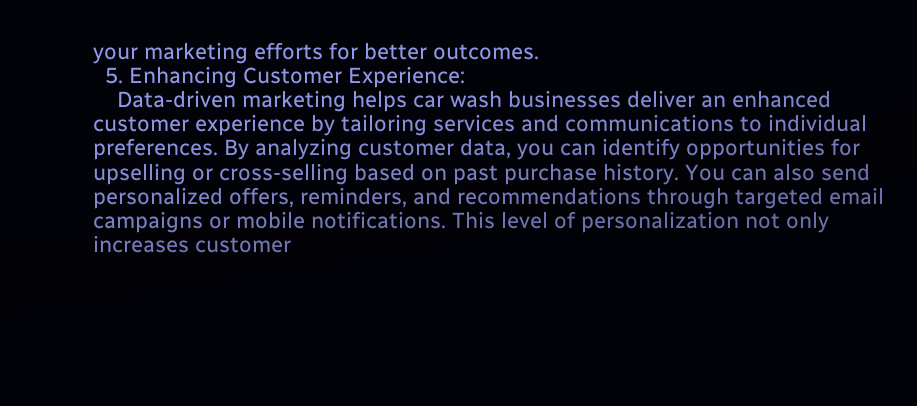your marketing efforts for better outcomes.
  5. Enhancing Customer Experience:
    Data-driven marketing helps car wash businesses deliver an enhanced customer experience by tailoring services and communications to individual preferences. By analyzing customer data, you can identify opportunities for upselling or cross-selling based on past purchase history. You can also send personalized offers, reminders, and recommendations through targeted email campaigns or mobile notifications. This level of personalization not only increases customer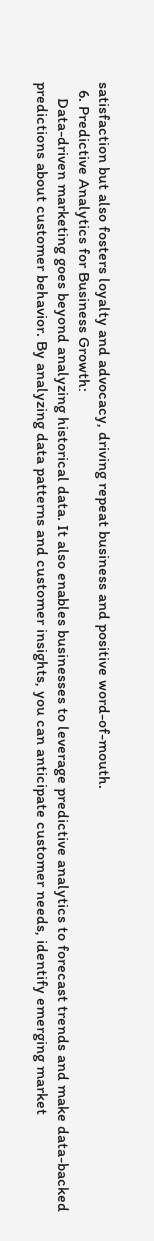satisfaction but also fosters loyalty and advocacy, driving repeat business and positive word-of-mouth.
  6. Predictive Analytics for Business Growth:
    Data-driven marketing goes beyond analyzing historical data. It also enables businesses to leverage predictive analytics to forecast trends and make data-backed predictions about customer behavior. By analyzing data patterns and customer insights, you can anticipate customer needs, identify emerging market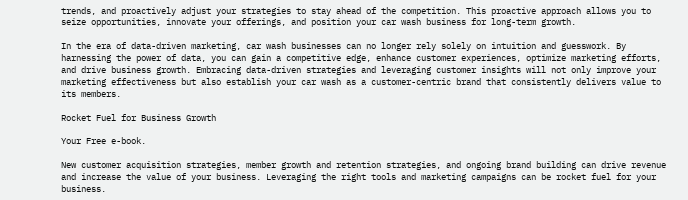trends, and proactively adjust your strategies to stay ahead of the competition. This proactive approach allows you to seize opportunities, innovate your offerings, and position your car wash business for long-term growth.

In the era of data-driven marketing, car wash businesses can no longer rely solely on intuition and guesswork. By harnessing the power of data, you can gain a competitive edge, enhance customer experiences, optimize marketing efforts, and drive business growth. Embracing data-driven strategies and leveraging customer insights will not only improve your marketing effectiveness but also establish your car wash as a customer-centric brand that consistently delivers value to its members.

Rocket Fuel for Business Growth

Your Free e-book.

New customer acquisition strategies, member growth and retention strategies, and ongoing brand building can drive revenue and increase the value of your business. Leveraging the right tools and marketing campaigns can be rocket fuel for your business.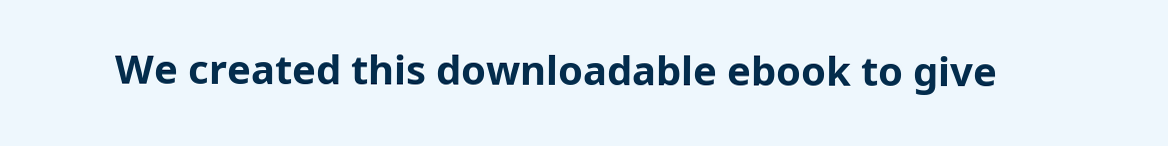We created this downloadable ebook to give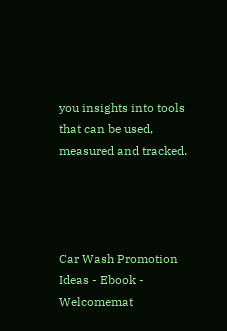you insights into tools that can be used, measured and tracked.




Car Wash Promotion Ideas - Ebook - Welcomemat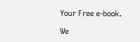Your Free e-book.

We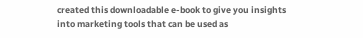created this downloadable e-book to give you insights into marketing tools that can be used as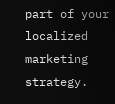part of your localized marketing strategy.